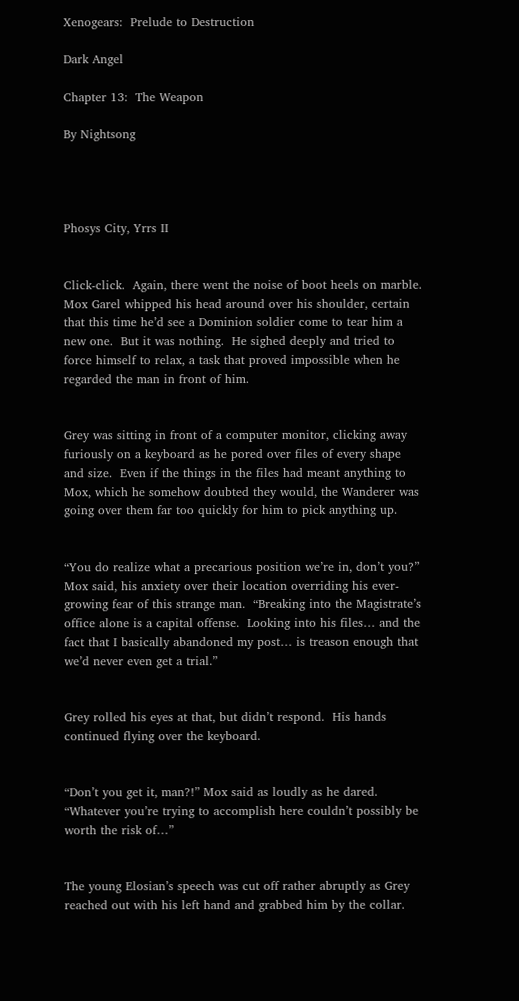Xenogears:  Prelude to Destruction

Dark Angel

Chapter 13:  The Weapon

By Nightsong




Phosys City, Yrrs II


Click-click.  Again, there went the noise of boot heels on marble.  Mox Garel whipped his head around over his shoulder, certain that this time he’d see a Dominion soldier come to tear him a new one.  But it was nothing.  He sighed deeply and tried to force himself to relax, a task that proved impossible when he regarded the man in front of him.


Grey was sitting in front of a computer monitor, clicking away furiously on a keyboard as he pored over files of every shape and size.  Even if the things in the files had meant anything to Mox, which he somehow doubted they would, the Wanderer was going over them far too quickly for him to pick anything up.


“You do realize what a precarious position we’re in, don’t you?” Mox said, his anxiety over their location overriding his ever-growing fear of this strange man.  “Breaking into the Magistrate’s office alone is a capital offense.  Looking into his files… and the fact that I basically abandoned my post… is treason enough that we’d never even get a trial.”


Grey rolled his eyes at that, but didn’t respond.  His hands continued flying over the keyboard.


“Don’t you get it, man?!” Mox said as loudly as he dared.  “Whatever you’re trying to accomplish here couldn’t possibly be worth the risk of…”


The young Elosian’s speech was cut off rather abruptly as Grey reached out with his left hand and grabbed him by the collar.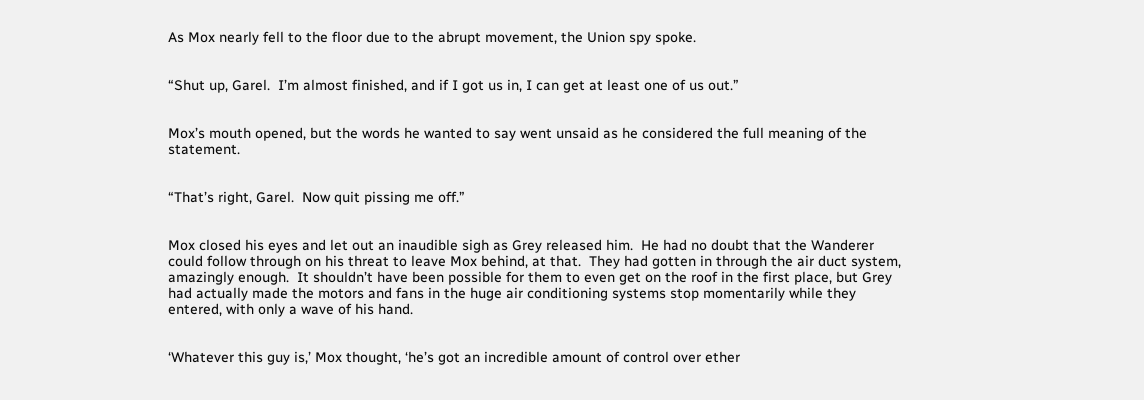As Mox nearly fell to the floor due to the abrupt movement, the Union spy spoke.


“Shut up, Garel.  I’m almost finished, and if I got us in, I can get at least one of us out.”


Mox’s mouth opened, but the words he wanted to say went unsaid as he considered the full meaning of the statement.


“That’s right, Garel.  Now quit pissing me off.”


Mox closed his eyes and let out an inaudible sigh as Grey released him.  He had no doubt that the Wanderer could follow through on his threat to leave Mox behind, at that.  They had gotten in through the air duct system, amazingly enough.  It shouldn’t have been possible for them to even get on the roof in the first place, but Grey had actually made the motors and fans in the huge air conditioning systems stop momentarily while they entered, with only a wave of his hand.


‘Whatever this guy is,’ Mox thought, ‘he’s got an incredible amount of control over ether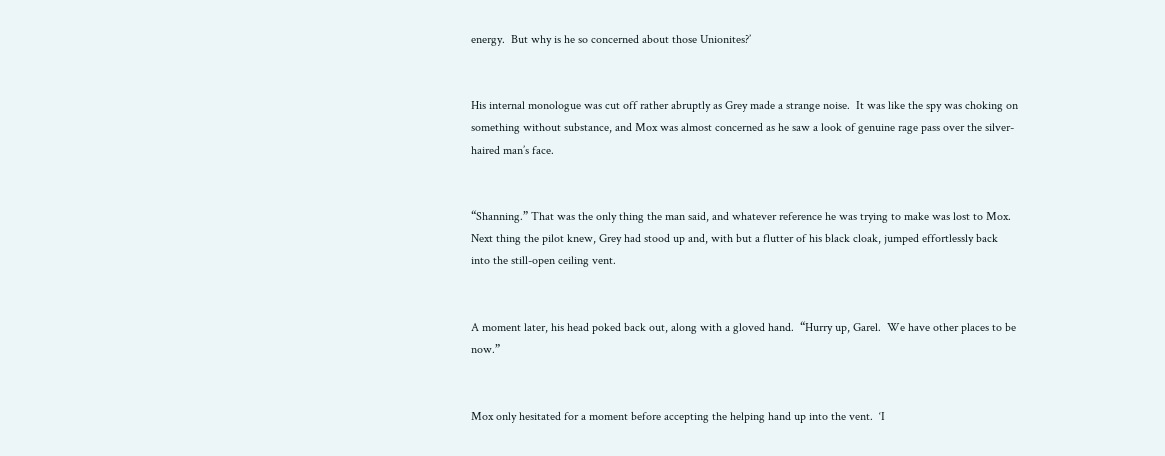energy.  But why is he so concerned about those Unionites?’


His internal monologue was cut off rather abruptly as Grey made a strange noise.  It was like the spy was choking on something without substance, and Mox was almost concerned as he saw a look of genuine rage pass over the silver-haired man’s face.


“Shanning.” That was the only thing the man said, and whatever reference he was trying to make was lost to Mox.  Next thing the pilot knew, Grey had stood up and, with but a flutter of his black cloak, jumped effortlessly back into the still-open ceiling vent.


A moment later, his head poked back out, along with a gloved hand.  “Hurry up, Garel.  We have other places to be now.”


Mox only hesitated for a moment before accepting the helping hand up into the vent.  ‘I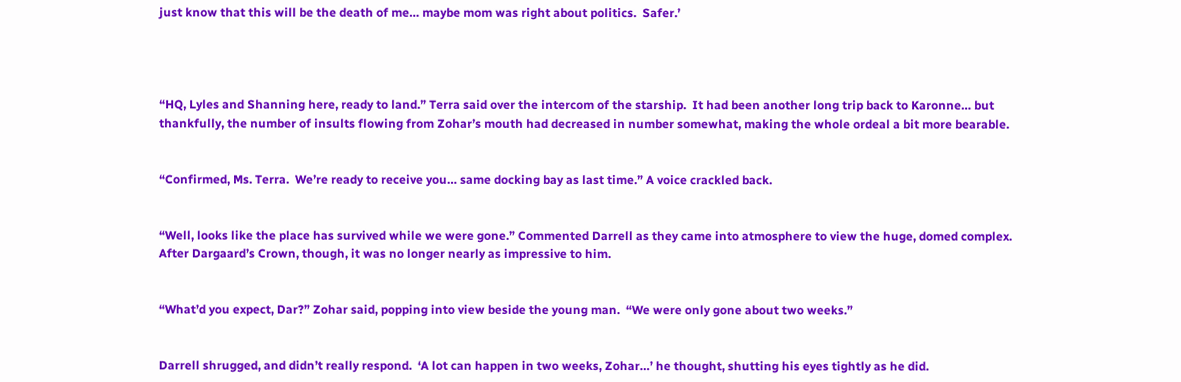just know that this will be the death of me… maybe mom was right about politics.  Safer.’




“HQ, Lyles and Shanning here, ready to land.” Terra said over the intercom of the starship.  It had been another long trip back to Karonne… but thankfully, the number of insults flowing from Zohar’s mouth had decreased in number somewhat, making the whole ordeal a bit more bearable.


“Confirmed, Ms. Terra.  We’re ready to receive you… same docking bay as last time.” A voice crackled back.


“Well, looks like the place has survived while we were gone.” Commented Darrell as they came into atmosphere to view the huge, domed complex.  After Dargaard’s Crown, though, it was no longer nearly as impressive to him.


“What’d you expect, Dar?” Zohar said, popping into view beside the young man.  “We were only gone about two weeks.”


Darrell shrugged, and didn’t really respond.  ‘A lot can happen in two weeks, Zohar…’ he thought, shutting his eyes tightly as he did.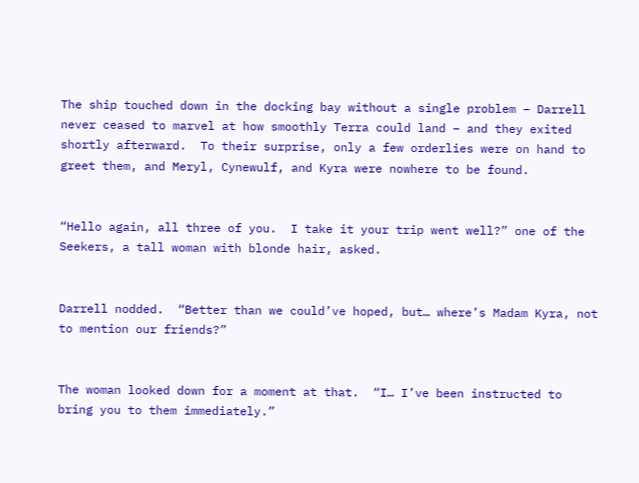The ship touched down in the docking bay without a single problem – Darrell never ceased to marvel at how smoothly Terra could land – and they exited shortly afterward.  To their surprise, only a few orderlies were on hand to greet them, and Meryl, Cynewulf, and Kyra were nowhere to be found.


“Hello again, all three of you.  I take it your trip went well?” one of the Seekers, a tall woman with blonde hair, asked.


Darrell nodded.  “Better than we could’ve hoped, but… where’s Madam Kyra, not to mention our friends?”


The woman looked down for a moment at that.  “I… I’ve been instructed to bring you to them immediately.”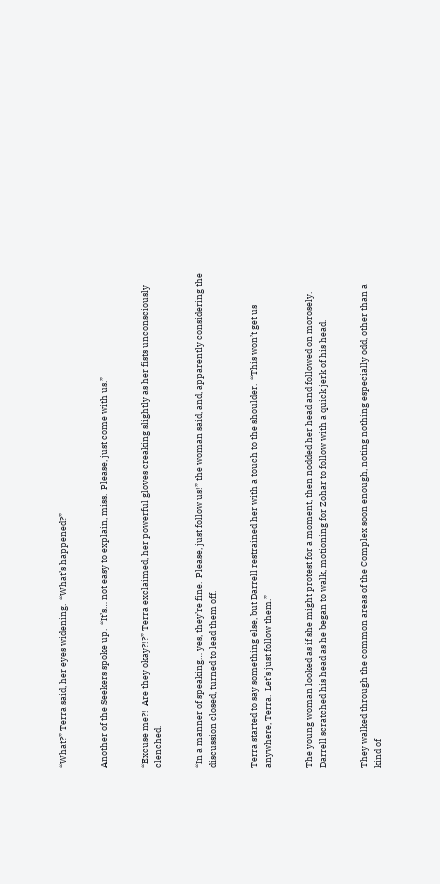“What?” Terra said, her eyes widening.  “What’s happened?”


Another of the Seekers spoke up.  “It’s… not easy to explain, miss.  Please, just come with us.”


“Excuse me?!  Are they okay?!?” Terra exclaimed, her powerful gloves creaking slightly as her fists unconsciously clenched.


“In a manner of speaking… yes, they’re fine.  Please, just follow us!” the woman said, and, apparently considering the discussion closed, turned to lead them off.


Terra started to say something else, but Darrell restrained her with a touch to the shoulder.  “This won’t get us anywhere, Terra.  Let’s just follow them.”


The young woman looked as if she might protest for a moment, then nodded her head and followed on morosely.  Darrell scratched his head as he began to walk, motioning for Zohar to follow with a quick jerk of his head.


They walked through the common areas of the Complex soon enough, noting nothing especially odd, other than a kind of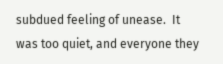subdued feeling of unease.  It was too quiet, and everyone they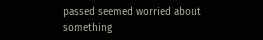passed seemed worried about something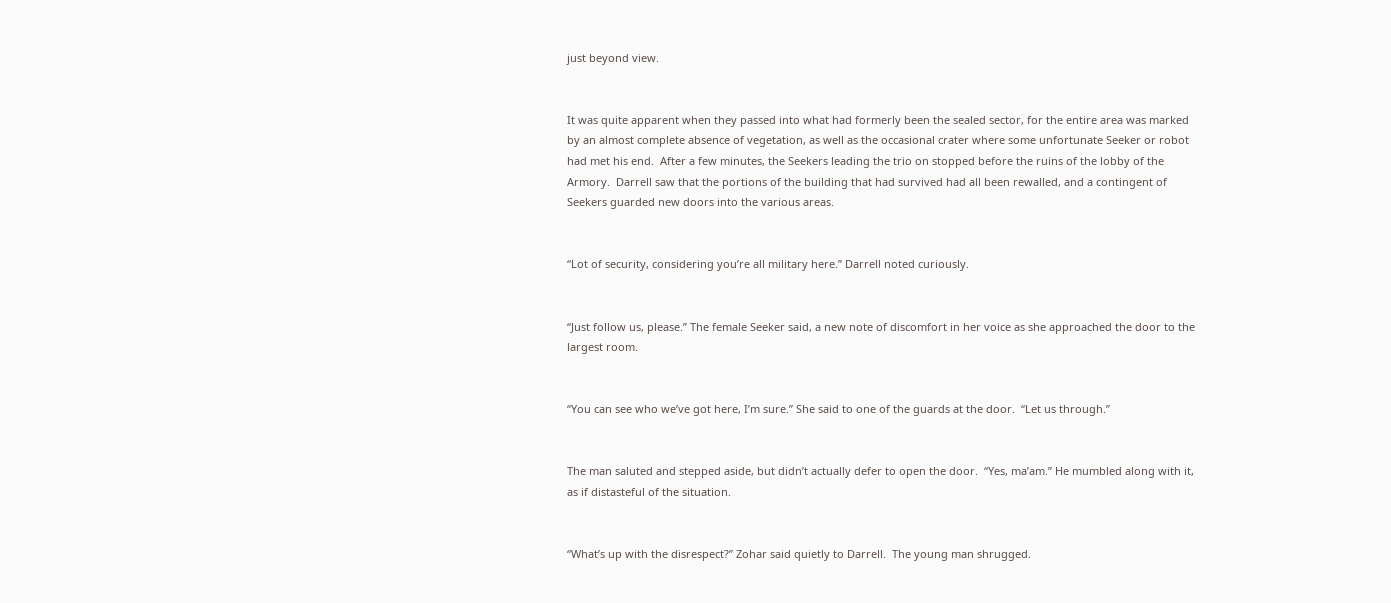just beyond view.


It was quite apparent when they passed into what had formerly been the sealed sector, for the entire area was marked by an almost complete absence of vegetation, as well as the occasional crater where some unfortunate Seeker or robot had met his end.  After a few minutes, the Seekers leading the trio on stopped before the ruins of the lobby of the Armory.  Darrell saw that the portions of the building that had survived had all been rewalled, and a contingent of Seekers guarded new doors into the various areas.


“Lot of security, considering you’re all military here.” Darrell noted curiously.


“Just follow us, please.” The female Seeker said, a new note of discomfort in her voice as she approached the door to the largest room.


“You can see who we’ve got here, I’m sure.” She said to one of the guards at the door.  “Let us through.”


The man saluted and stepped aside, but didn’t actually defer to open the door.  “Yes, ma’am.” He mumbled along with it, as if distasteful of the situation.


“What’s up with the disrespect?” Zohar said quietly to Darrell.  The young man shrugged.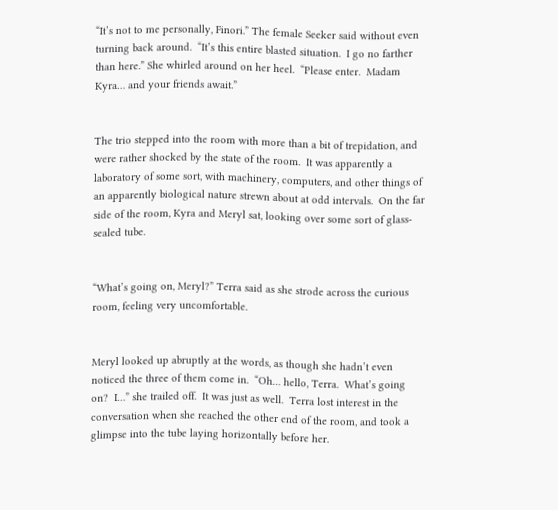“It’s not to me personally, Finori.” The female Seeker said without even turning back around.  “It’s this entire blasted situation.  I go no farther than here.” She whirled around on her heel.  “Please enter.  Madam Kyra… and your friends await.”


The trio stepped into the room with more than a bit of trepidation, and were rather shocked by the state of the room.  It was apparently a laboratory of some sort, with machinery, computers, and other things of an apparently biological nature strewn about at odd intervals.  On the far side of the room, Kyra and Meryl sat, looking over some sort of glass-sealed tube.


“What’s going on, Meryl?” Terra said as she strode across the curious room, feeling very uncomfortable.


Meryl looked up abruptly at the words, as though she hadn’t even noticed the three of them come in.  “Oh… hello, Terra.  What’s going on?  I…” she trailed off.  It was just as well.  Terra lost interest in the conversation when she reached the other end of the room, and took a glimpse into the tube laying horizontally before her.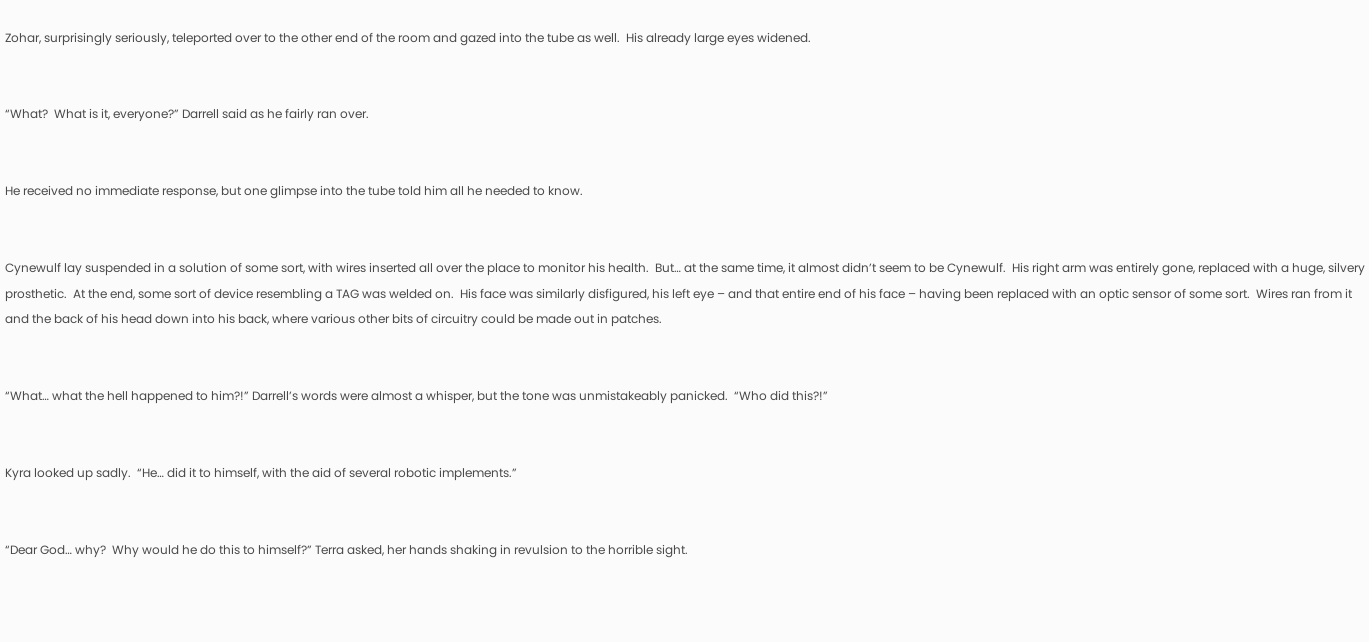Zohar, surprisingly seriously, teleported over to the other end of the room and gazed into the tube as well.  His already large eyes widened.


“What?  What is it, everyone?” Darrell said as he fairly ran over.


He received no immediate response, but one glimpse into the tube told him all he needed to know.


Cynewulf lay suspended in a solution of some sort, with wires inserted all over the place to monitor his health.  But… at the same time, it almost didn’t seem to be Cynewulf.  His right arm was entirely gone, replaced with a huge, silvery prosthetic.  At the end, some sort of device resembling a TAG was welded on.  His face was similarly disfigured, his left eye – and that entire end of his face – having been replaced with an optic sensor of some sort.  Wires ran from it and the back of his head down into his back, where various other bits of circuitry could be made out in patches.


“What… what the hell happened to him?!” Darrell’s words were almost a whisper, but the tone was unmistakeably panicked.  “Who did this?!”


Kyra looked up sadly.  “He… did it to himself, with the aid of several robotic implements.”


“Dear God… why?  Why would he do this to himself?” Terra asked, her hands shaking in revulsion to the horrible sight.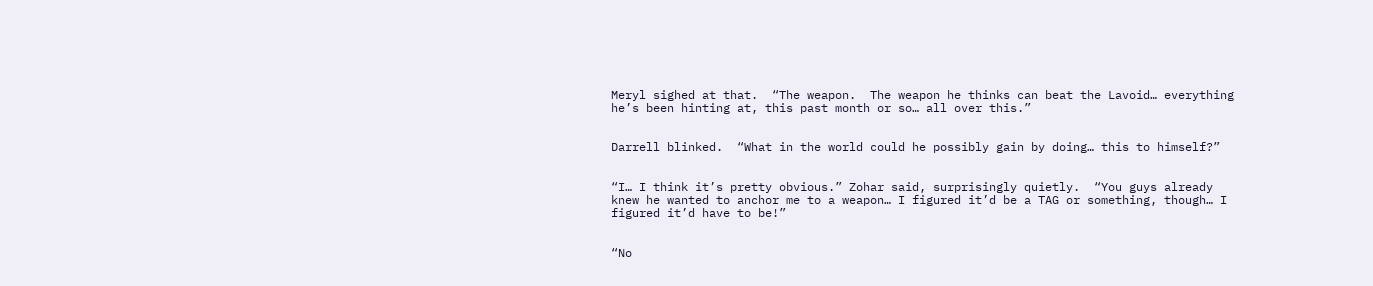Meryl sighed at that.  “The weapon.  The weapon he thinks can beat the Lavoid… everything he’s been hinting at, this past month or so… all over this.”


Darrell blinked.  “What in the world could he possibly gain by doing… this to himself?”


“I… I think it’s pretty obvious.” Zohar said, surprisingly quietly.  “You guys already knew he wanted to anchor me to a weapon… I figured it’d be a TAG or something, though… I figured it’d have to be!”


“No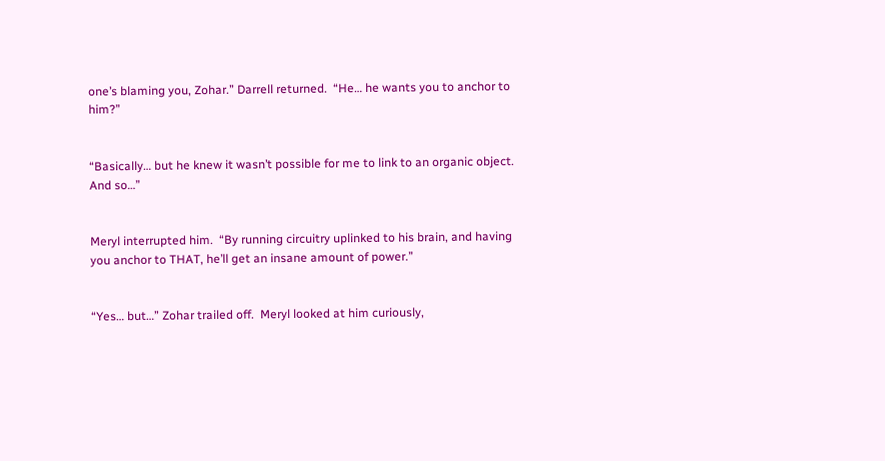one’s blaming you, Zohar.” Darrell returned.  “He… he wants you to anchor to him?”


“Basically… but he knew it wasn’t possible for me to link to an organic object.  And so…”


Meryl interrupted him.  “By running circuitry uplinked to his brain, and having you anchor to THAT, he’ll get an insane amount of power.”


“Yes… but…” Zohar trailed off.  Meryl looked at him curiously,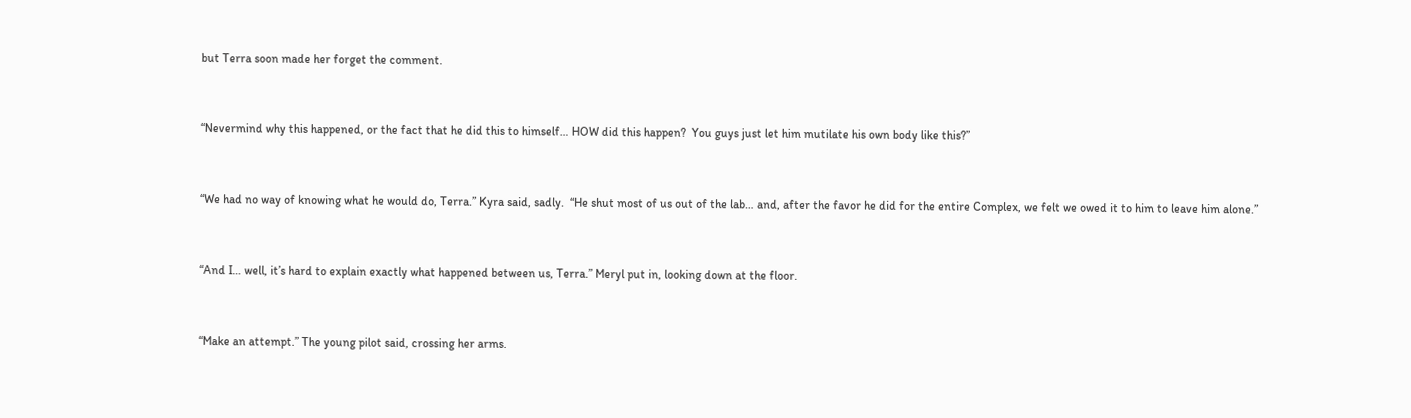but Terra soon made her forget the comment.


“Nevermind why this happened, or the fact that he did this to himself… HOW did this happen?  You guys just let him mutilate his own body like this?”


“We had no way of knowing what he would do, Terra.” Kyra said, sadly.  “He shut most of us out of the lab… and, after the favor he did for the entire Complex, we felt we owed it to him to leave him alone.”


“And I… well, it’s hard to explain exactly what happened between us, Terra.” Meryl put in, looking down at the floor.


“Make an attempt.” The young pilot said, crossing her arms.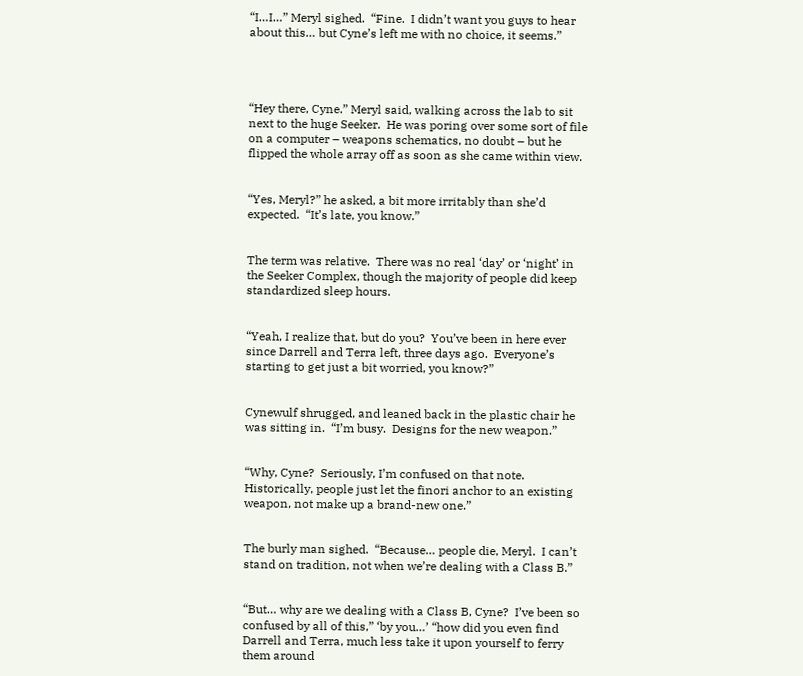“I…I…” Meryl sighed.  “Fine.  I didn’t want you guys to hear about this… but Cyne’s left me with no choice, it seems.”




“Hey there, Cyne.” Meryl said, walking across the lab to sit next to the huge Seeker.  He was poring over some sort of file on a computer – weapons schematics, no doubt – but he flipped the whole array off as soon as she came within view.


“Yes, Meryl?” he asked, a bit more irritably than she’d expected.  “It’s late, you know.”


The term was relative.  There was no real ‘day’ or ‘night’ in the Seeker Complex, though the majority of people did keep standardized sleep hours.


“Yeah, I realize that, but do you?  You’ve been in here ever since Darrell and Terra left, three days ago.  Everyone’s starting to get just a bit worried, you know?”


Cynewulf shrugged, and leaned back in the plastic chair he was sitting in.  “I’m busy.  Designs for the new weapon.”


“Why, Cyne?  Seriously, I’m confused on that note. Historically, people just let the finori anchor to an existing weapon, not make up a brand-new one.”


The burly man sighed.  “Because… people die, Meryl.  I can’t stand on tradition, not when we’re dealing with a Class B.”


“But… why are we dealing with a Class B, Cyne?  I’ve been so confused by all of this,” ‘by you…’ “how did you even find Darrell and Terra, much less take it upon yourself to ferry them around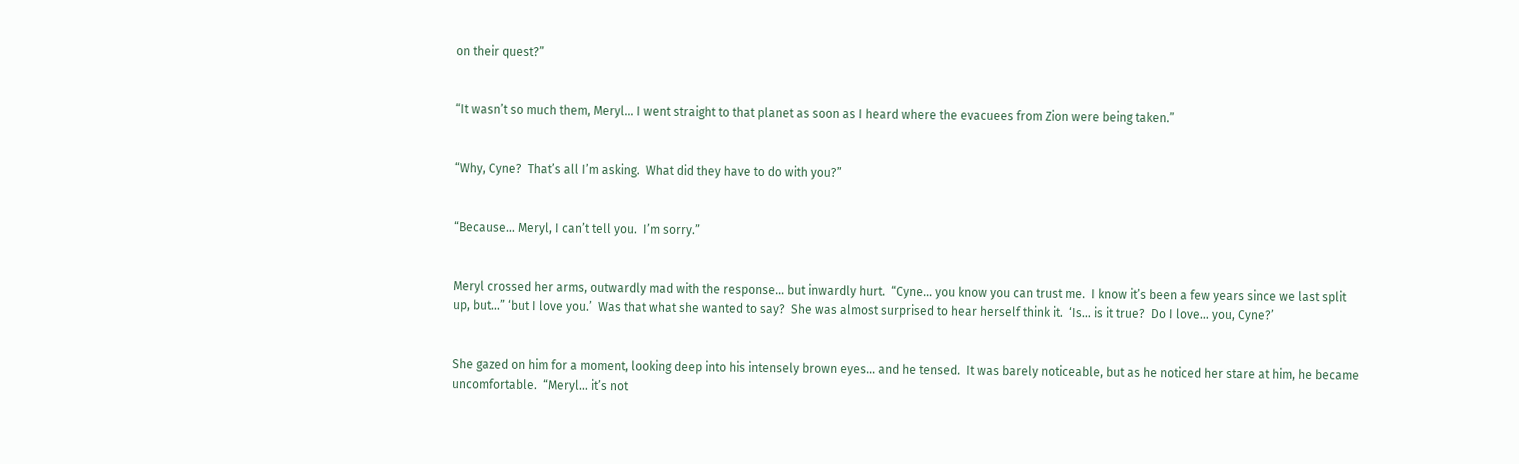on their quest?”


“It wasn’t so much them, Meryl… I went straight to that planet as soon as I heard where the evacuees from Zion were being taken.”


“Why, Cyne?  That’s all I’m asking.  What did they have to do with you?”


“Because… Meryl, I can’t tell you.  I’m sorry.”


Meryl crossed her arms, outwardly mad with the response… but inwardly hurt.  “Cyne… you know you can trust me.  I know it’s been a few years since we last split up, but…” ‘but I love you.’  Was that what she wanted to say?  She was almost surprised to hear herself think it.  ‘Is… is it true?  Do I love… you, Cyne?’


She gazed on him for a moment, looking deep into his intensely brown eyes… and he tensed.  It was barely noticeable, but as he noticed her stare at him, he became uncomfortable.  “Meryl… it’s not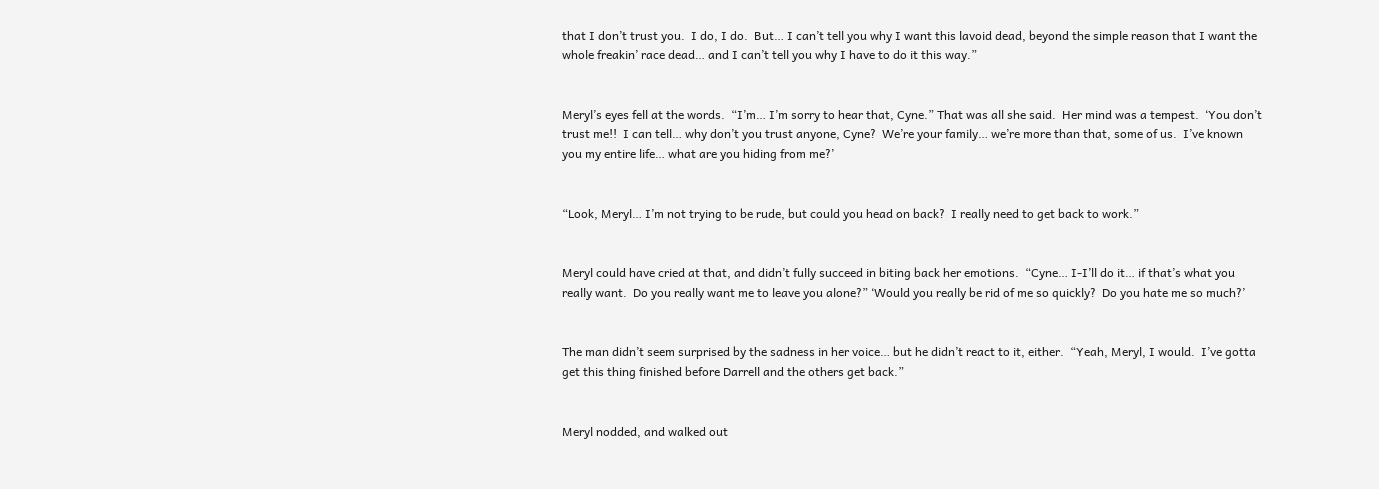that I don’t trust you.  I do, I do.  But… I can’t tell you why I want this lavoid dead, beyond the simple reason that I want the whole freakin’ race dead… and I can’t tell you why I have to do it this way.”


Meryl’s eyes fell at the words.  “I’m… I’m sorry to hear that, Cyne.” That was all she said.  Her mind was a tempest.  ‘You don’t trust me!!  I can tell… why don’t you trust anyone, Cyne?  We’re your family… we’re more than that, some of us.  I’ve known you my entire life… what are you hiding from me?’


“Look, Meryl… I’m not trying to be rude, but could you head on back?  I really need to get back to work.”


Meryl could have cried at that, and didn’t fully succeed in biting back her emotions.  “Cyne… I-I’ll do it… if that’s what you really want.  Do you really want me to leave you alone?” ‘Would you really be rid of me so quickly?  Do you hate me so much?’


The man didn’t seem surprised by the sadness in her voice… but he didn’t react to it, either.  “Yeah, Meryl, I would.  I’ve gotta get this thing finished before Darrell and the others get back.”


Meryl nodded, and walked out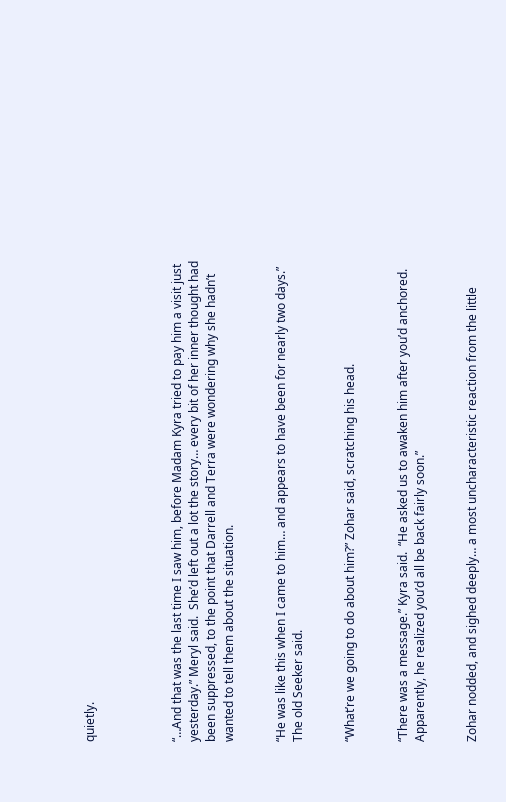quietly.




“…And that was the last time I saw him, before Madam Kyra tried to pay him a visit just yesterday.” Meryl said.  She’d left out a lot the story… every bit of her inner thought had been suppressed, to the point that Darrell and Terra were wondering why she hadn’t wanted to tell them about the situation.


“He was like this when I came to him… and appears to have been for nearly two days.” The old Seeker said.


“What’re we going to do about him?” Zohar said, scratching his head.


“There was a message.” Kyra said.  “He asked us to awaken him after you’d anchored.  Apparently, he realized you’d all be back fairly soon.”


Zohar nodded, and sighed deeply… a most uncharacteristic reaction from the little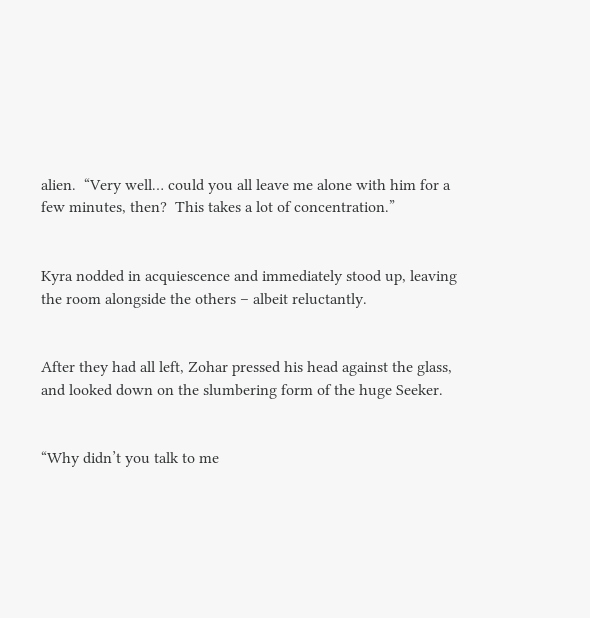alien.  “Very well… could you all leave me alone with him for a few minutes, then?  This takes a lot of concentration.”


Kyra nodded in acquiescence and immediately stood up, leaving the room alongside the others – albeit reluctantly.


After they had all left, Zohar pressed his head against the glass, and looked down on the slumbering form of the huge Seeker.


“Why didn’t you talk to me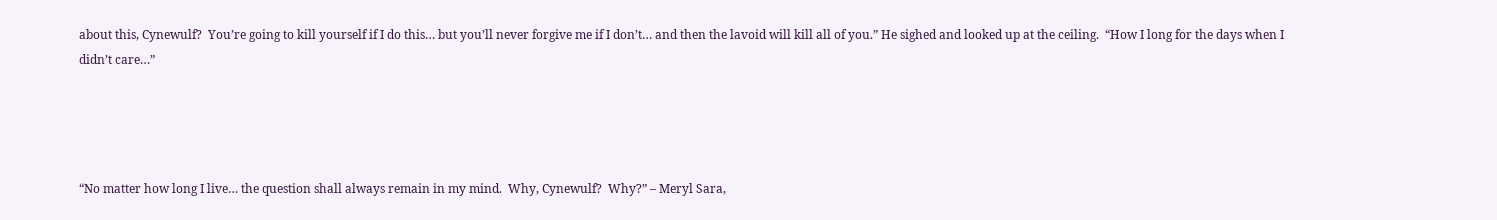about this, Cynewulf?  You’re going to kill yourself if I do this… but you’ll never forgive me if I don’t… and then the lavoid will kill all of you.” He sighed and looked up at the ceiling.  “How I long for the days when I didn’t care…”




“No matter how long I live… the question shall always remain in my mind.  Why, Cynewulf?  Why?” – Meryl Sara,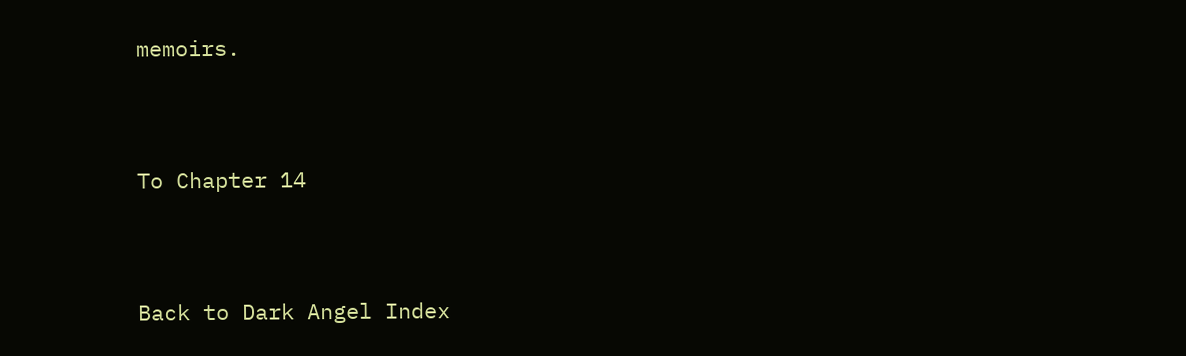memoirs.


To Chapter 14


Back to Dark Angel Index